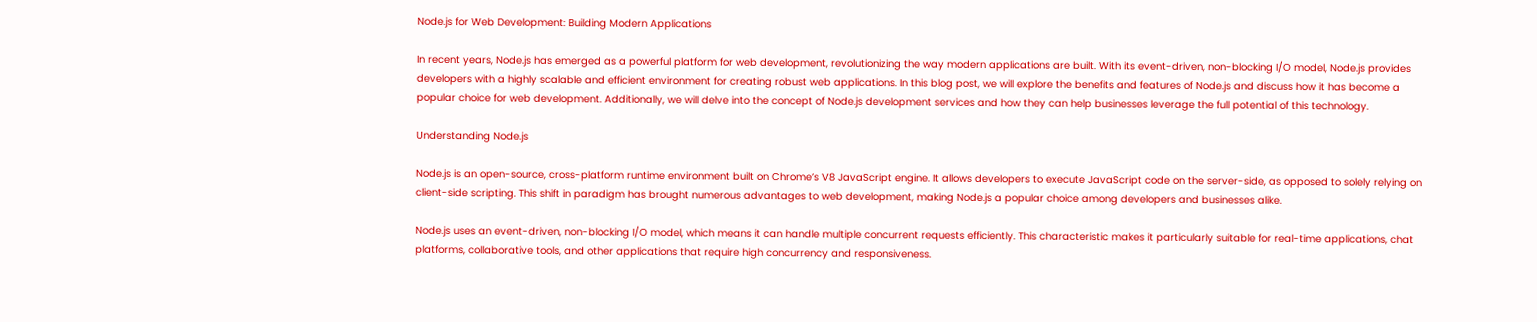Node.js for Web Development: Building Modern Applications

In recent years, Node.js has emerged as a powerful platform for web development, revolutionizing the way modern applications are built. With its event-driven, non-blocking I/O model, Node.js provides developers with a highly scalable and efficient environment for creating robust web applications. In this blog post, we will explore the benefits and features of Node.js and discuss how it has become a popular choice for web development. Additionally, we will delve into the concept of Node.js development services and how they can help businesses leverage the full potential of this technology.

Understanding Node.js

Node.js is an open-source, cross-platform runtime environment built on Chrome’s V8 JavaScript engine. It allows developers to execute JavaScript code on the server-side, as opposed to solely relying on client-side scripting. This shift in paradigm has brought numerous advantages to web development, making Node.js a popular choice among developers and businesses alike.

Node.js uses an event-driven, non-blocking I/O model, which means it can handle multiple concurrent requests efficiently. This characteristic makes it particularly suitable for real-time applications, chat platforms, collaborative tools, and other applications that require high concurrency and responsiveness.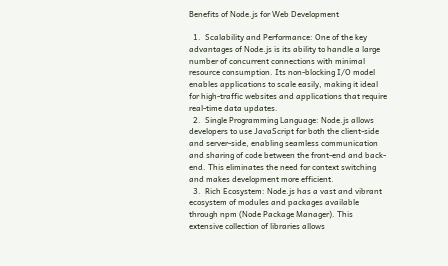Benefits of Node.js for Web Development

  1.  Scalability and Performance: One of the key advantages of Node.js is its ability to handle a large number of concurrent connections with minimal resource consumption. Its non-blocking I/O model enables applications to scale easily, making it ideal for high-traffic websites and applications that require real-time data updates.
  2.  Single Programming Language: Node.js allows developers to use JavaScript for both the client-side and server-side, enabling seamless communication and sharing of code between the front-end and back-end. This eliminates the need for context switching and makes development more efficient.
  3.  Rich Ecosystem: Node.js has a vast and vibrant ecosystem of modules and packages available through npm (Node Package Manager). This extensive collection of libraries allows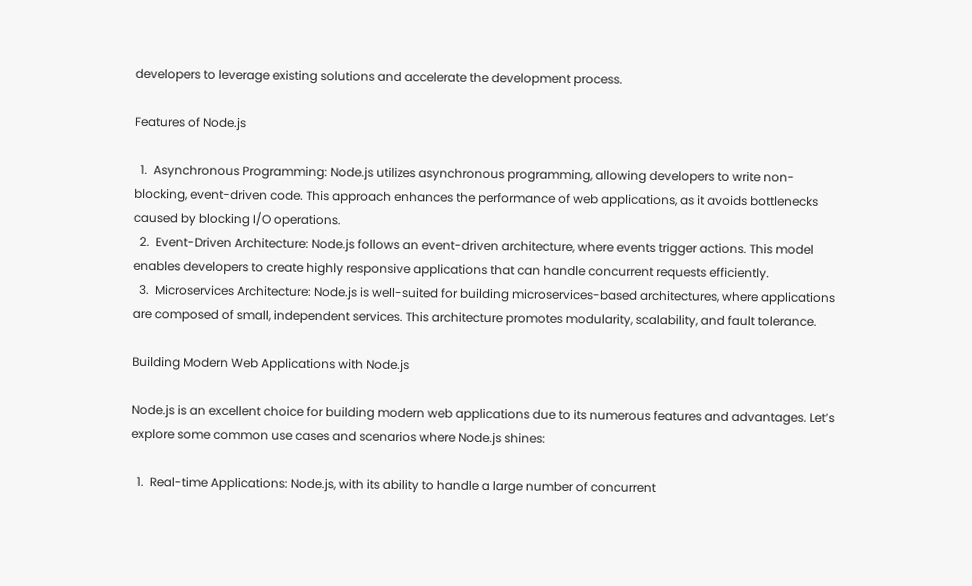developers to leverage existing solutions and accelerate the development process.

Features of Node.js

  1.  Asynchronous Programming: Node.js utilizes asynchronous programming, allowing developers to write non-blocking, event-driven code. This approach enhances the performance of web applications, as it avoids bottlenecks caused by blocking I/O operations.
  2.  Event-Driven Architecture: Node.js follows an event-driven architecture, where events trigger actions. This model enables developers to create highly responsive applications that can handle concurrent requests efficiently.
  3.  Microservices Architecture: Node.js is well-suited for building microservices-based architectures, where applications are composed of small, independent services. This architecture promotes modularity, scalability, and fault tolerance.

Building Modern Web Applications with Node.js

Node.js is an excellent choice for building modern web applications due to its numerous features and advantages. Let’s explore some common use cases and scenarios where Node.js shines:

  1.  Real-time Applications: Node.js, with its ability to handle a large number of concurrent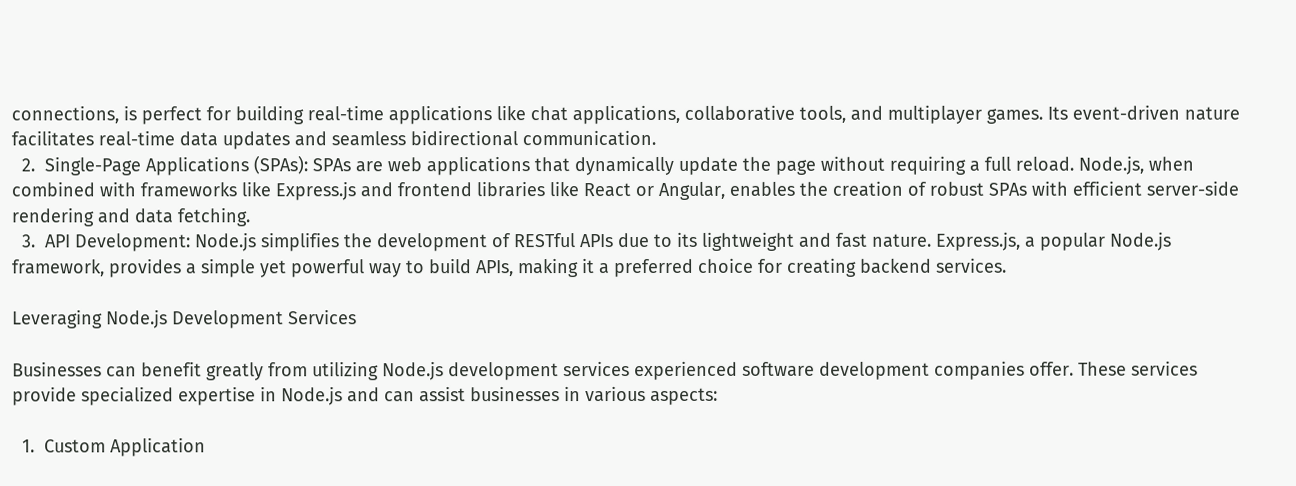connections, is perfect for building real-time applications like chat applications, collaborative tools, and multiplayer games. Its event-driven nature facilitates real-time data updates and seamless bidirectional communication.
  2.  Single-Page Applications (SPAs): SPAs are web applications that dynamically update the page without requiring a full reload. Node.js, when combined with frameworks like Express.js and frontend libraries like React or Angular, enables the creation of robust SPAs with efficient server-side rendering and data fetching.
  3.  API Development: Node.js simplifies the development of RESTful APIs due to its lightweight and fast nature. Express.js, a popular Node.js framework, provides a simple yet powerful way to build APIs, making it a preferred choice for creating backend services.

Leveraging Node.js Development Services

Businesses can benefit greatly from utilizing Node.js development services experienced software development companies offer. These services provide specialized expertise in Node.js and can assist businesses in various aspects:

  1.  Custom Application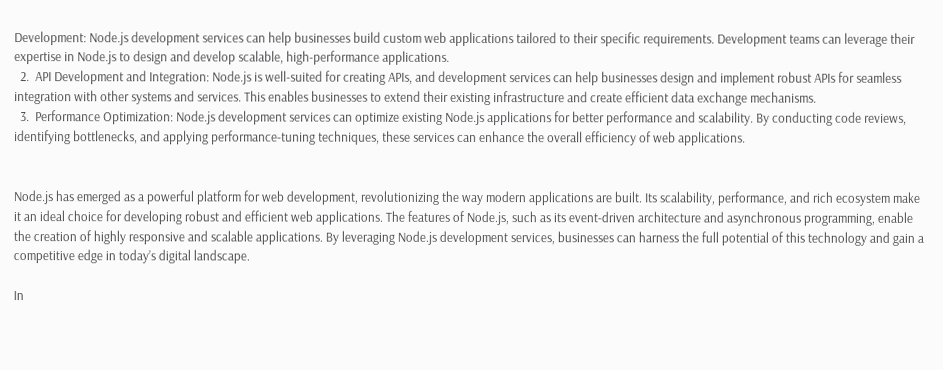Development: Node.js development services can help businesses build custom web applications tailored to their specific requirements. Development teams can leverage their expertise in Node.js to design and develop scalable, high-performance applications.
  2.  API Development and Integration: Node.js is well-suited for creating APIs, and development services can help businesses design and implement robust APIs for seamless integration with other systems and services. This enables businesses to extend their existing infrastructure and create efficient data exchange mechanisms.
  3.  Performance Optimization: Node.js development services can optimize existing Node.js applications for better performance and scalability. By conducting code reviews, identifying bottlenecks, and applying performance-tuning techniques, these services can enhance the overall efficiency of web applications.


Node.js has emerged as a powerful platform for web development, revolutionizing the way modern applications are built. Its scalability, performance, and rich ecosystem make it an ideal choice for developing robust and efficient web applications. The features of Node.js, such as its event-driven architecture and asynchronous programming, enable the creation of highly responsive and scalable applications. By leveraging Node.js development services, businesses can harness the full potential of this technology and gain a competitive edge in today’s digital landscape.

In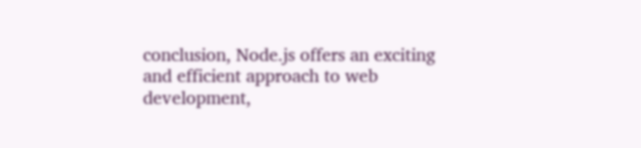conclusion, Node.js offers an exciting and efficient approach to web development,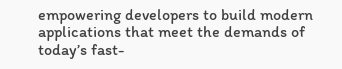empowering developers to build modern applications that meet the demands of today’s fast-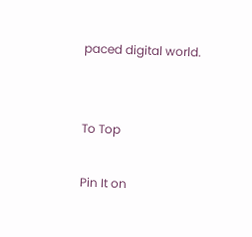paced digital world.


To Top

Pin It on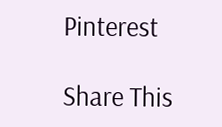Pinterest

Share This